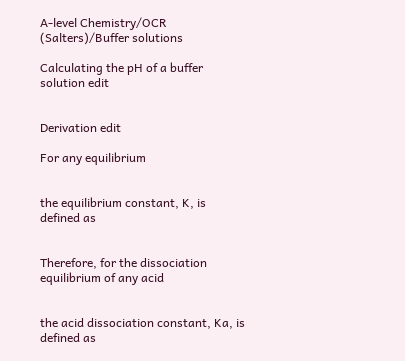A-level Chemistry/OCR (Salters)/Buffer solutions

Calculating the pH of a buffer solution edit


Derivation edit

For any equilibrium


the equilibrium constant, K, is defined as


Therefore, for the dissociation equilibrium of any acid


the acid dissociation constant, Ka, is defined as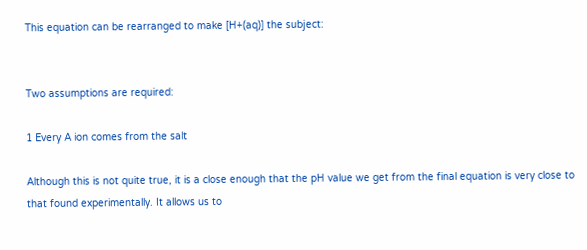This equation can be rearranged to make [H+(aq)] the subject:


Two assumptions are required:

1 Every A ion comes from the salt

Although this is not quite true, it is a close enough that the pH value we get from the final equation is very close to that found experimentally. It allows us to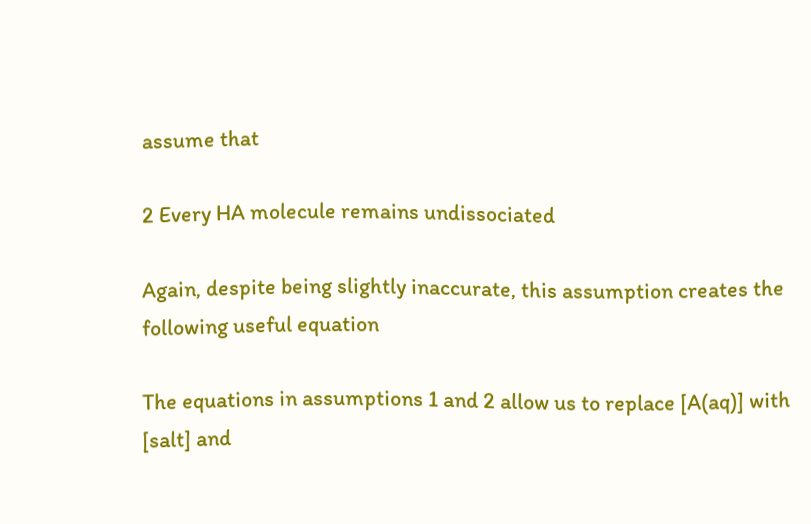assume that

2 Every HA molecule remains undissociated

Again, despite being slightly inaccurate, this assumption creates the following useful equation

The equations in assumptions 1 and 2 allow us to replace [A(aq)] with [salt] and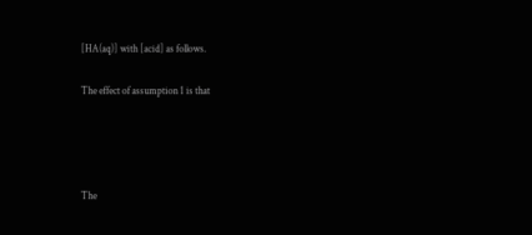[HA(aq)] with [acid] as follows.

The effect of assumption 1 is that




The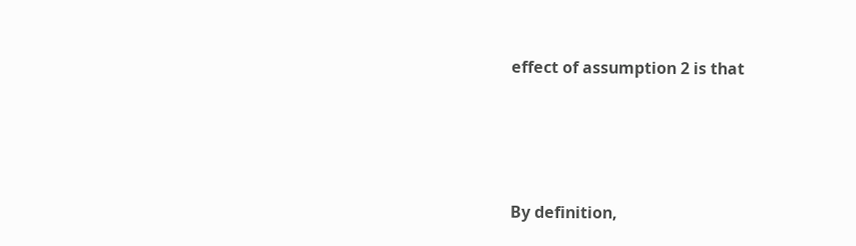effect of assumption 2 is that




By definition,